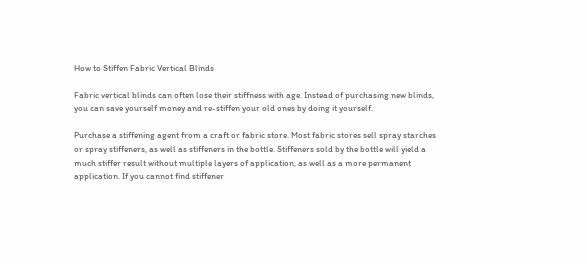How to Stiffen Fabric Vertical Blinds

Fabric vertical blinds can often lose their stiffness with age. Instead of purchasing new blinds, you can save yourself money and re-stiffen your old ones by doing it yourself.

Purchase a stiffening agent from a craft or fabric store. Most fabric stores sell spray starches or spray stiffeners, as well as stiffeners in the bottle. Stiffeners sold by the bottle will yield a much stiffer result without multiple layers of application, as well as a more permanent application. If you cannot find stiffener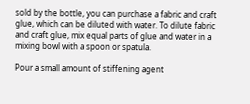sold by the bottle, you can purchase a fabric and craft glue, which can be diluted with water. To dilute fabric and craft glue, mix equal parts of glue and water in a mixing bowl with a spoon or spatula.

Pour a small amount of stiffening agent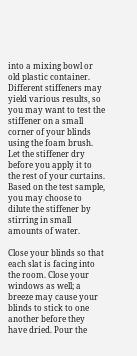into a mixing bowl or old plastic container. Different stiffeners may yield various results, so you may want to test the stiffener on a small corner of your blinds using the foam brush. Let the stiffener dry before you apply it to the rest of your curtains. Based on the test sample, you may choose to dilute the stiffener by stirring in small amounts of water.

Close your blinds so that each slat is facing into the room. Close your windows as well; a breeze may cause your blinds to stick to one another before they have dried. Pour the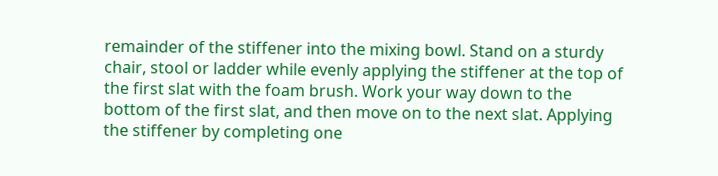remainder of the stiffener into the mixing bowl. Stand on a sturdy chair, stool or ladder while evenly applying the stiffener at the top of the first slat with the foam brush. Work your way down to the bottom of the first slat, and then move on to the next slat. Applying the stiffener by completing one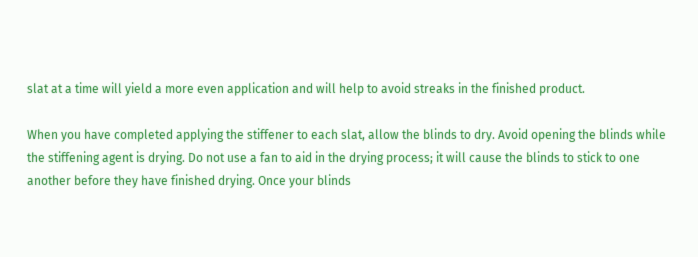slat at a time will yield a more even application and will help to avoid streaks in the finished product.

When you have completed applying the stiffener to each slat, allow the blinds to dry. Avoid opening the blinds while the stiffening agent is drying. Do not use a fan to aid in the drying process; it will cause the blinds to stick to one another before they have finished drying. Once your blinds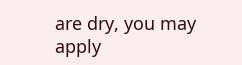are dry, you may apply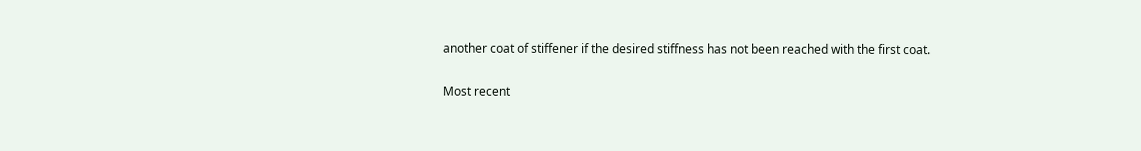another coat of stiffener if the desired stiffness has not been reached with the first coat.

Most recent